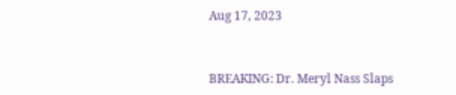Aug 17, 2023


BREAKING: Dr. Meryl Nass Slaps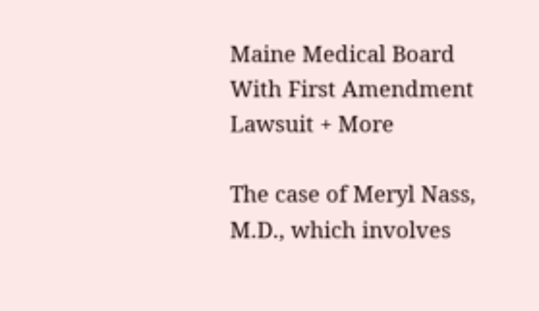Maine Medical Board With First Amendment Lawsuit + More

The case of Meryl Nass, M.D., which involves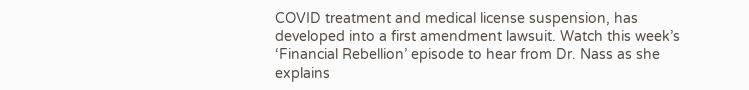COVID treatment and medical license suspension, has developed into a first amendment lawsuit. Watch this week’s ‘Financial Rebellion’ episode to hear from Dr. Nass as she explains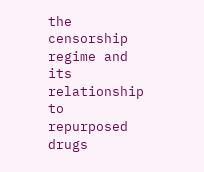the censorship regime and its relationship to repurposed drugs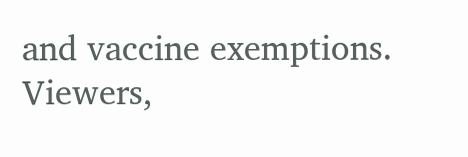and vaccine exemptions. Viewers,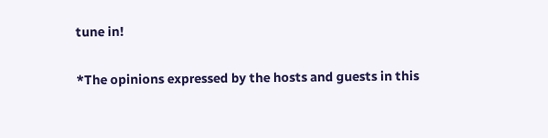tune in!

*The opinions expressed by the hosts and guests in this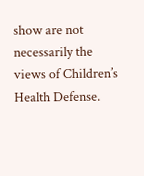show are not necessarily the views of Children’s Health Defense.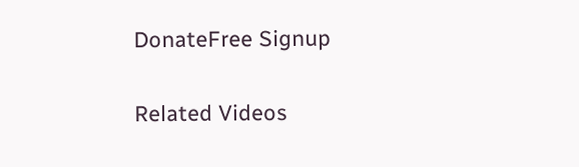DonateFree Signup

Related Videos